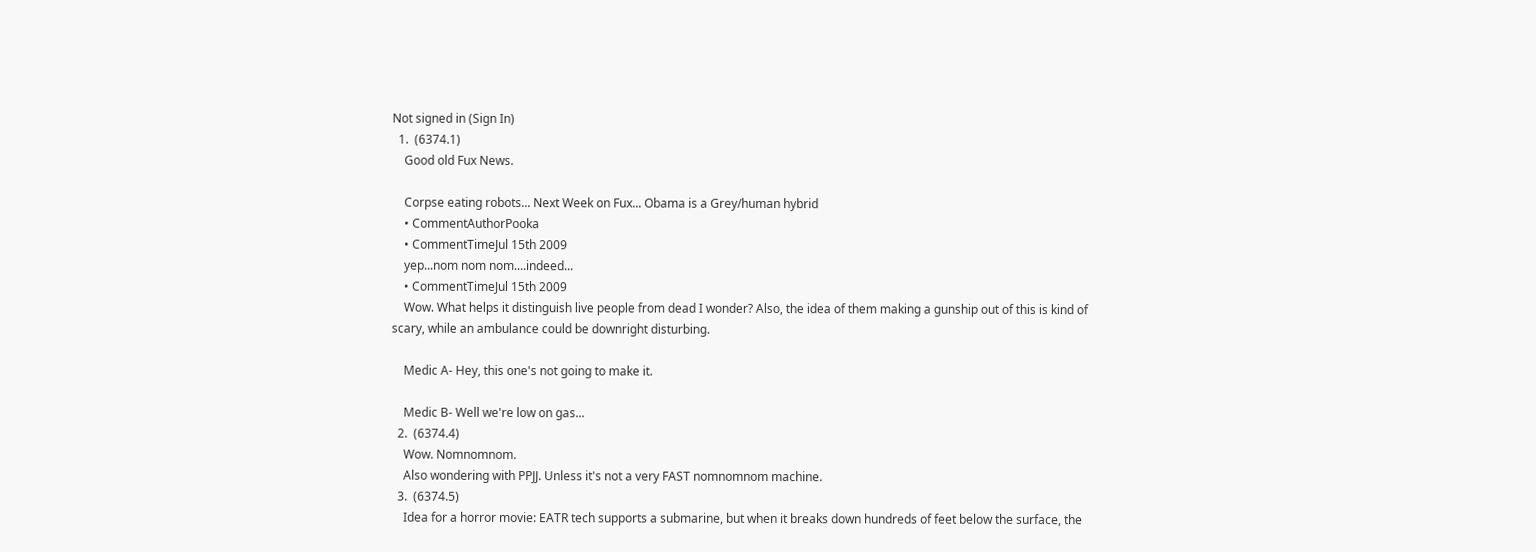Not signed in (Sign In)
  1.  (6374.1)
    Good old Fux News.

    Corpse eating robots... Next Week on Fux... Obama is a Grey/human hybrid
    • CommentAuthorPooka
    • CommentTimeJul 15th 2009
    yep...nom nom nom....indeed...
    • CommentTimeJul 15th 2009
    Wow. What helps it distinguish live people from dead I wonder? Also, the idea of them making a gunship out of this is kind of scary, while an ambulance could be downright disturbing.

    Medic A- Hey, this one's not going to make it.

    Medic B- Well we're low on gas...
  2.  (6374.4)
    Wow. Nomnomnom.
    Also wondering with PPJJ. Unless it's not a very FAST nomnomnom machine.
  3.  (6374.5)
    Idea for a horror movie: EATR tech supports a submarine, but when it breaks down hundreds of feet below the surface, the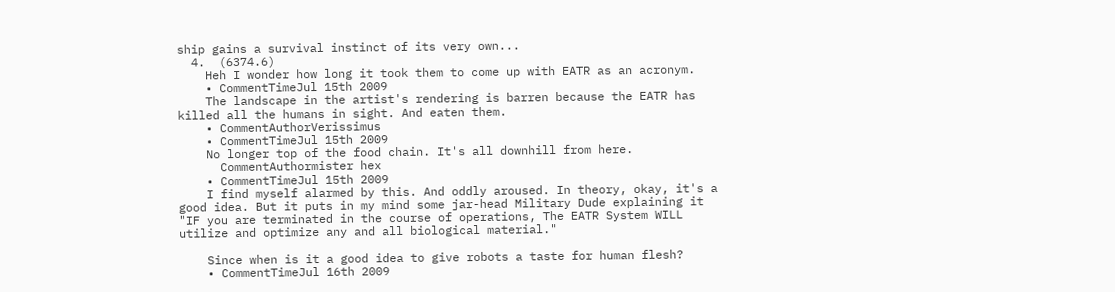ship gains a survival instinct of its very own...
  4.  (6374.6)
    Heh I wonder how long it took them to come up with EATR as an acronym.
    • CommentTimeJul 15th 2009
    The landscape in the artist's rendering is barren because the EATR has killed all the humans in sight. And eaten them.
    • CommentAuthorVerissimus
    • CommentTimeJul 15th 2009
    No longer top of the food chain. It's all downhill from here.
      CommentAuthormister hex
    • CommentTimeJul 15th 2009
    I find myself alarmed by this. And oddly aroused. In theory, okay, it's a good idea. But it puts in my mind some jar-head Military Dude explaining it "IF you are terminated in the course of operations, The EATR System WILL utilize and optimize any and all biological material."

    Since when is it a good idea to give robots a taste for human flesh?
    • CommentTimeJul 16th 2009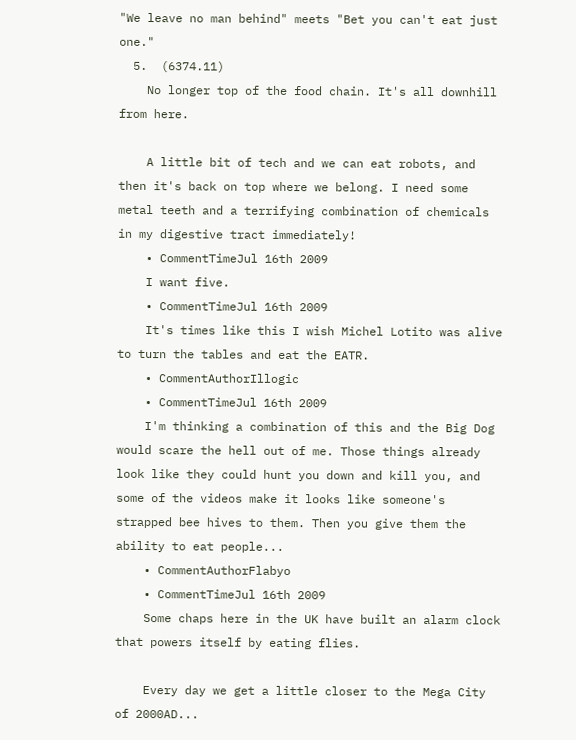"We leave no man behind" meets "Bet you can't eat just one."
  5.  (6374.11)
    No longer top of the food chain. It's all downhill from here.

    A little bit of tech and we can eat robots, and then it's back on top where we belong. I need some metal teeth and a terrifying combination of chemicals in my digestive tract immediately!
    • CommentTimeJul 16th 2009
    I want five.
    • CommentTimeJul 16th 2009
    It's times like this I wish Michel Lotito was alive to turn the tables and eat the EATR.
    • CommentAuthorIllogic
    • CommentTimeJul 16th 2009
    I'm thinking a combination of this and the Big Dog would scare the hell out of me. Those things already look like they could hunt you down and kill you, and some of the videos make it looks like someone's strapped bee hives to them. Then you give them the ability to eat people...
    • CommentAuthorFlabyo
    • CommentTimeJul 16th 2009
    Some chaps here in the UK have built an alarm clock that powers itself by eating flies.

    Every day we get a little closer to the Mega City of 2000AD...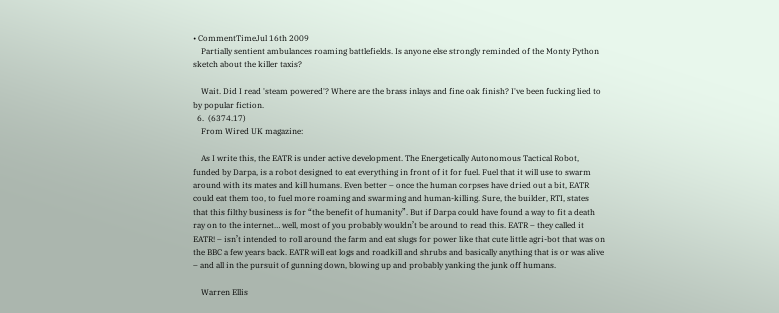• CommentTimeJul 16th 2009
    Partially sentient ambulances roaming battlefields. Is anyone else strongly reminded of the Monty Python sketch about the killer taxis?

    Wait. Did I read 'steam powered'? Where are the brass inlays and fine oak finish? I've been fucking lied to by popular fiction.
  6.  (6374.17)
    From Wired UK magazine:

    As I write this, the EATR is under active development. The Energetically Autonomous Tactical Robot, funded by Darpa, is a robot designed to eat everything in front of it for fuel. Fuel that it will use to swarm around with its mates and kill humans. Even better – once the human corpses have dried out a bit, EATR could eat them too, to fuel more roaming and swarming and human-killing. Sure, the builder, RTI, states that this filthy business is for “the benefit of humanity”. But if Darpa could have found a way to fit a death ray on to the internet… well, most of you probably wouldn’t be around to read this. EATR – they called it EATR! – isn’t intended to roll around the farm and eat slugs for power like that cute little agri-bot that was on the BBC a few years back. EATR will eat logs and roadkill and shrubs and basically anything that is or was alive – and all in the pursuit of gunning down, blowing up and probably yanking the junk off humans.

    Warren Ellis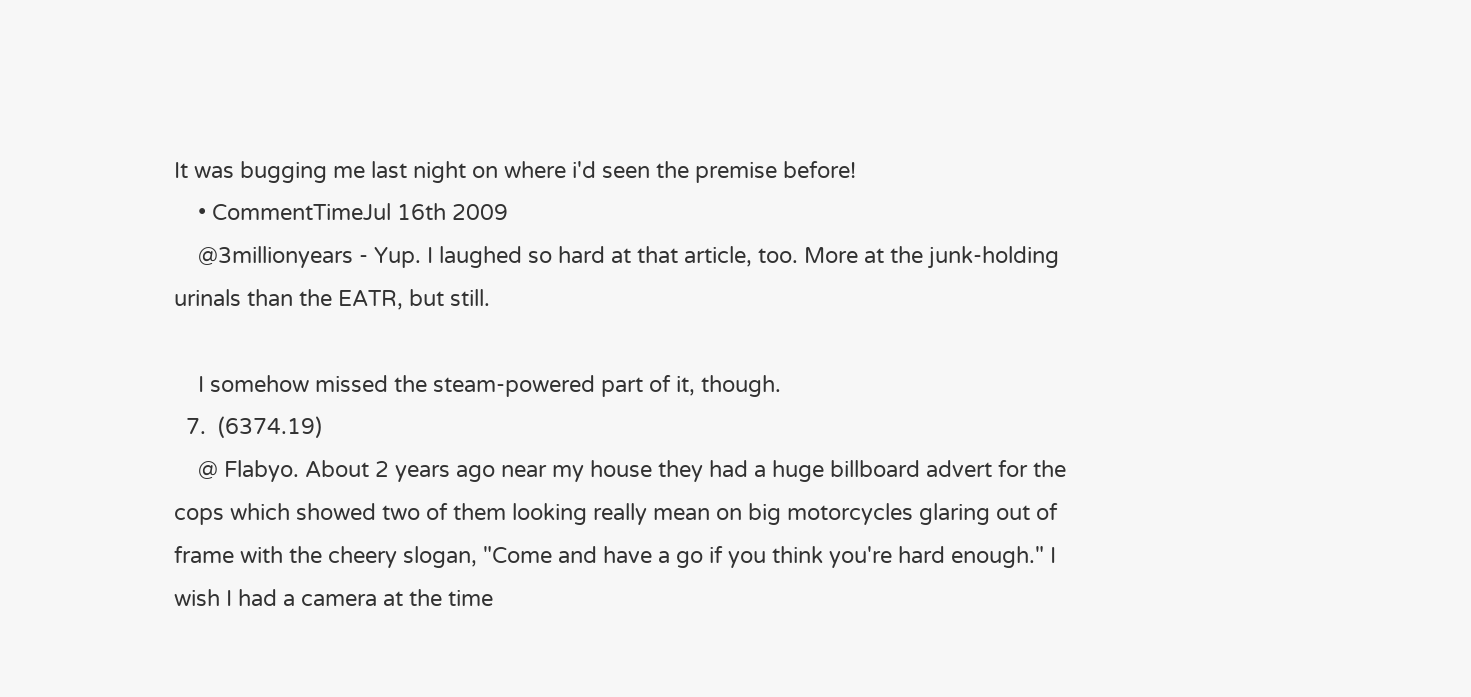It was bugging me last night on where i'd seen the premise before!
    • CommentTimeJul 16th 2009
    @3millionyears - Yup. I laughed so hard at that article, too. More at the junk-holding urinals than the EATR, but still.

    I somehow missed the steam-powered part of it, though.
  7.  (6374.19)
    @ Flabyo. About 2 years ago near my house they had a huge billboard advert for the cops which showed two of them looking really mean on big motorcycles glaring out of frame with the cheery slogan, "Come and have a go if you think you're hard enough." I wish I had a camera at the time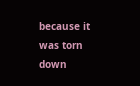because it was torn down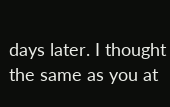days later. I thought the same as you at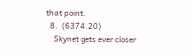that point.
  8.  (6374.20)
    Skynet gets ever closer